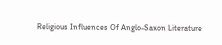Religious Influences Of Anglo-Saxon Literature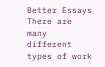Better Essays
There are many different types of work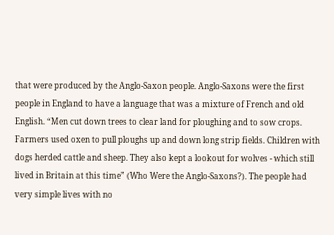that were produced by the Anglo-Saxon people. Anglo-Saxons were the first people in England to have a language that was a mixture of French and old English. “Men cut down trees to clear land for ploughing and to sow crops. Farmers used oxen to pull ploughs up and down long strip fields. Children with dogs herded cattle and sheep. They also kept a lookout for wolves - which still lived in Britain at this time” (Who Were the Anglo-Saxons?). The people had very simple lives with no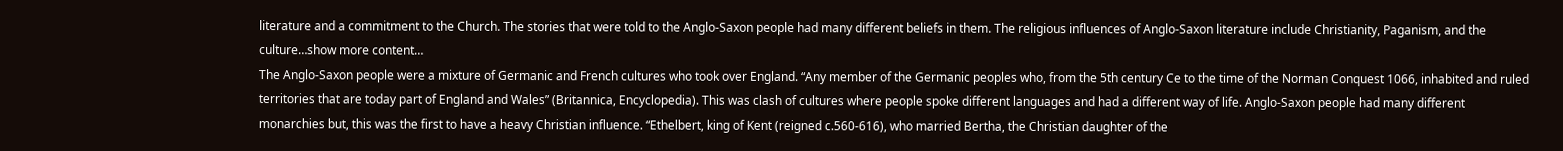literature and a commitment to the Church. The stories that were told to the Anglo-Saxon people had many different beliefs in them. The religious influences of Anglo-Saxon literature include Christianity, Paganism, and the culture…show more content…
The Anglo-Saxon people were a mixture of Germanic and French cultures who took over England. “Any member of the Germanic peoples who, from the 5th century Ce to the time of the Norman Conquest 1066, inhabited and ruled territories that are today part of England and Wales” (Britannica, Encyclopedia). This was clash of cultures where people spoke different languages and had a different way of life. Anglo-Saxon people had many different monarchies but, this was the first to have a heavy Christian influence. “Ethelbert, king of Kent (reigned c.560-616), who married Bertha, the Christian daughter of the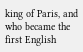king of Paris, and who became the first English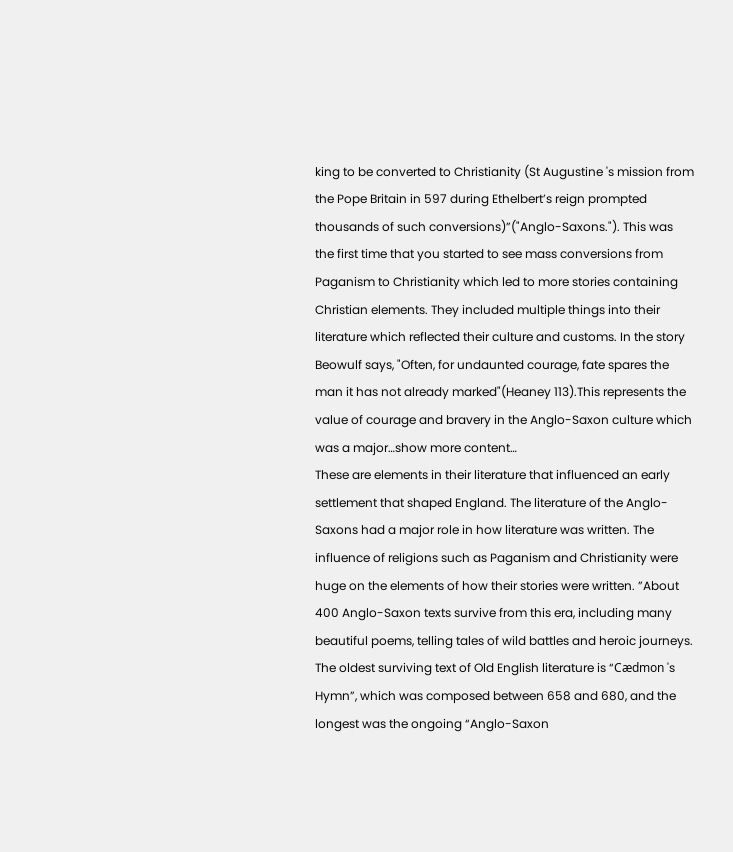king to be converted to Christianity (St Augustine 's mission from the Pope Britain in 597 during Ethelbert’s reign prompted thousands of such conversions)”("Anglo-Saxons."). This was the first time that you started to see mass conversions from Paganism to Christianity which led to more stories containing Christian elements. They included multiple things into their literature which reflected their culture and customs. In the story Beowulf says, "Often, for undaunted courage, fate spares the man it has not already marked"(Heaney 113).This represents the value of courage and bravery in the Anglo-Saxon culture which was a major…show more content…
These are elements in their literature that influenced an early settlement that shaped England. The literature of the Anglo-Saxons had a major role in how literature was written. The influence of religions such as Paganism and Christianity were huge on the elements of how their stories were written. ”About 400 Anglo-Saxon texts survive from this era, including many beautiful poems, telling tales of wild battles and heroic journeys. The oldest surviving text of Old English literature is “Cædmon 's Hymn”, which was composed between 658 and 680, and the longest was the ongoing “Anglo-Saxon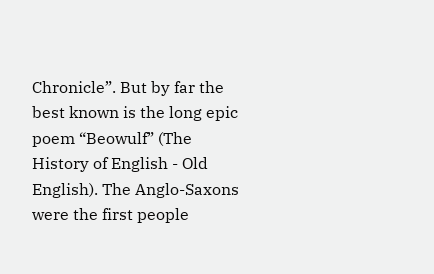Chronicle”. But by far the best known is the long epic poem “Beowulf” (The History of English - Old English). The Anglo-Saxons were the first people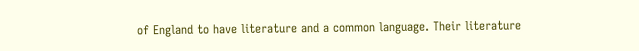of England to have literature and a common language. Their literature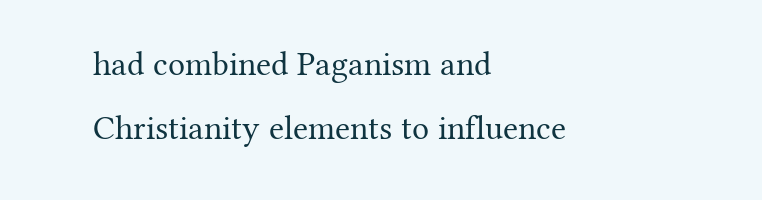had combined Paganism and Christianity elements to influence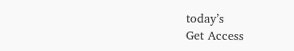today’s
Get Access